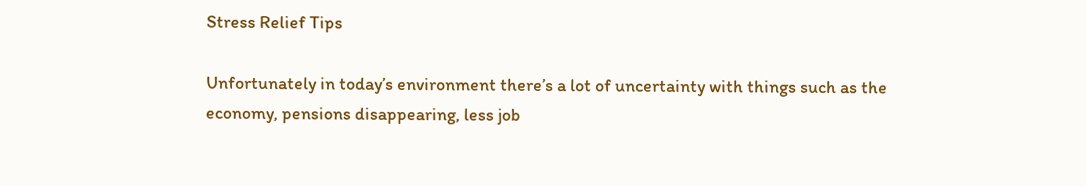Stress Relief Tips

Unfortunately in today’s environment there’s a lot of uncertainty with things such as the economy, pensions disappearing, less job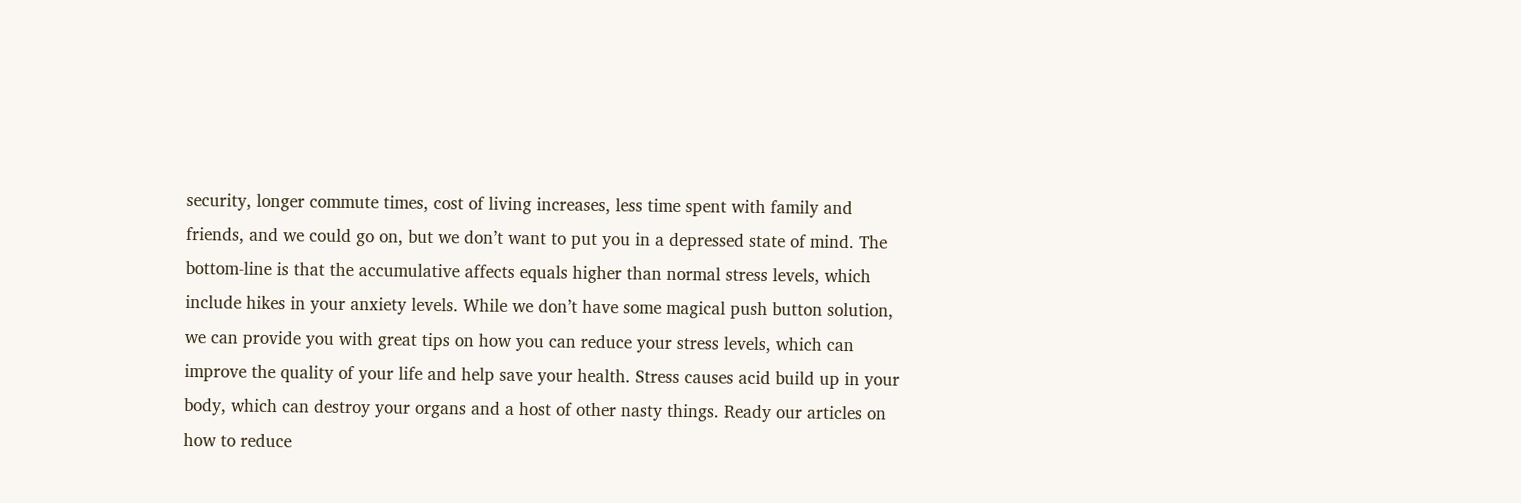security, longer commute times, cost of living increases, less time spent with family and friends, and we could go on, but we don’t want to put you in a depressed state of mind. The bottom-line is that the accumulative affects equals higher than normal stress levels, which include hikes in your anxiety levels. While we don’t have some magical push button solution, we can provide you with great tips on how you can reduce your stress levels, which can improve the quality of your life and help save your health. Stress causes acid build up in your body, which can destroy your organs and a host of other nasty things. Ready our articles on how to reduce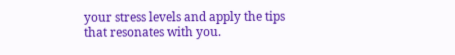your stress levels and apply the tips that resonates with you.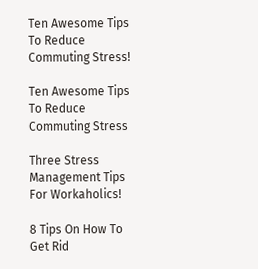Ten Awesome Tips To Reduce Commuting Stress!

Ten Awesome Tips To Reduce Commuting Stress

Three Stress Management Tips For Workaholics!

8 Tips On How To Get Rid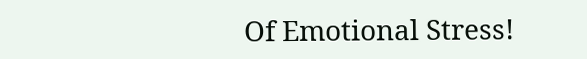Of Emotional Stress!